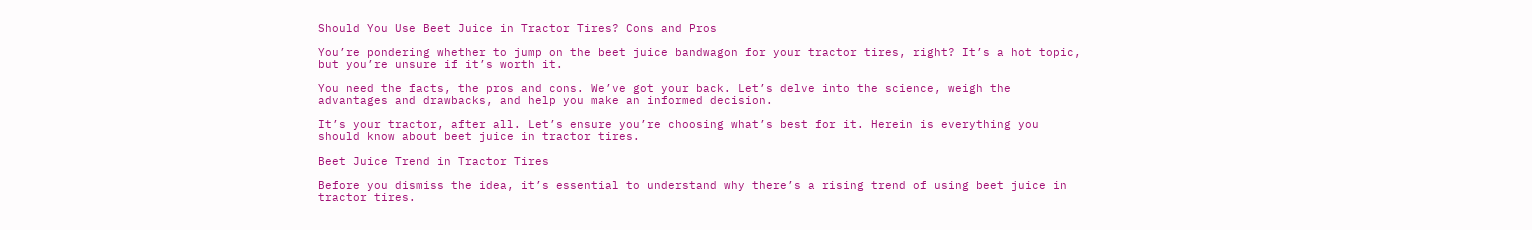Should You Use Beet Juice in Tractor Tires? Cons and Pros

You’re pondering whether to jump on the beet juice bandwagon for your tractor tires, right? It’s a hot topic, but you’re unsure if it’s worth it.

You need the facts, the pros and cons. We’ve got your back. Let’s delve into the science, weigh the advantages and drawbacks, and help you make an informed decision.

It’s your tractor, after all. Let’s ensure you’re choosing what’s best for it. Herein is everything you should know about beet juice in tractor tires.

Beet Juice Trend in Tractor Tires

Before you dismiss the idea, it’s essential to understand why there’s a rising trend of using beet juice in tractor tires.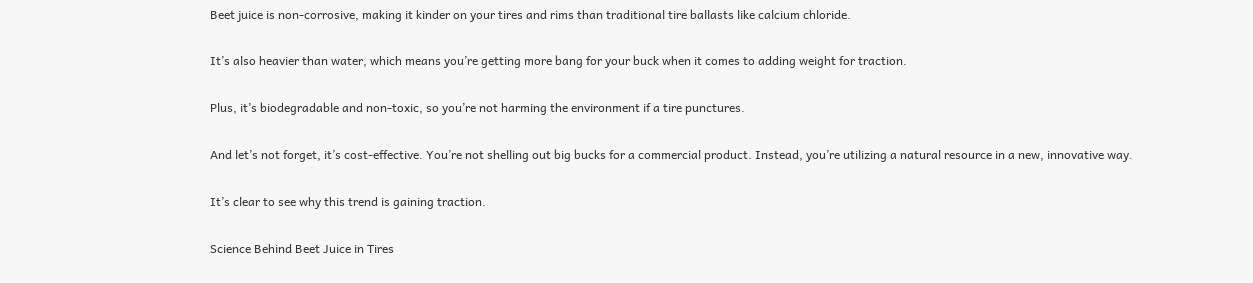Beet juice is non-corrosive, making it kinder on your tires and rims than traditional tire ballasts like calcium chloride.

It’s also heavier than water, which means you’re getting more bang for your buck when it comes to adding weight for traction.

Plus, it’s biodegradable and non-toxic, so you’re not harming the environment if a tire punctures.

And let’s not forget, it’s cost-effective. You’re not shelling out big bucks for a commercial product. Instead, you’re utilizing a natural resource in a new, innovative way.

It’s clear to see why this trend is gaining traction.

Science Behind Beet Juice in Tires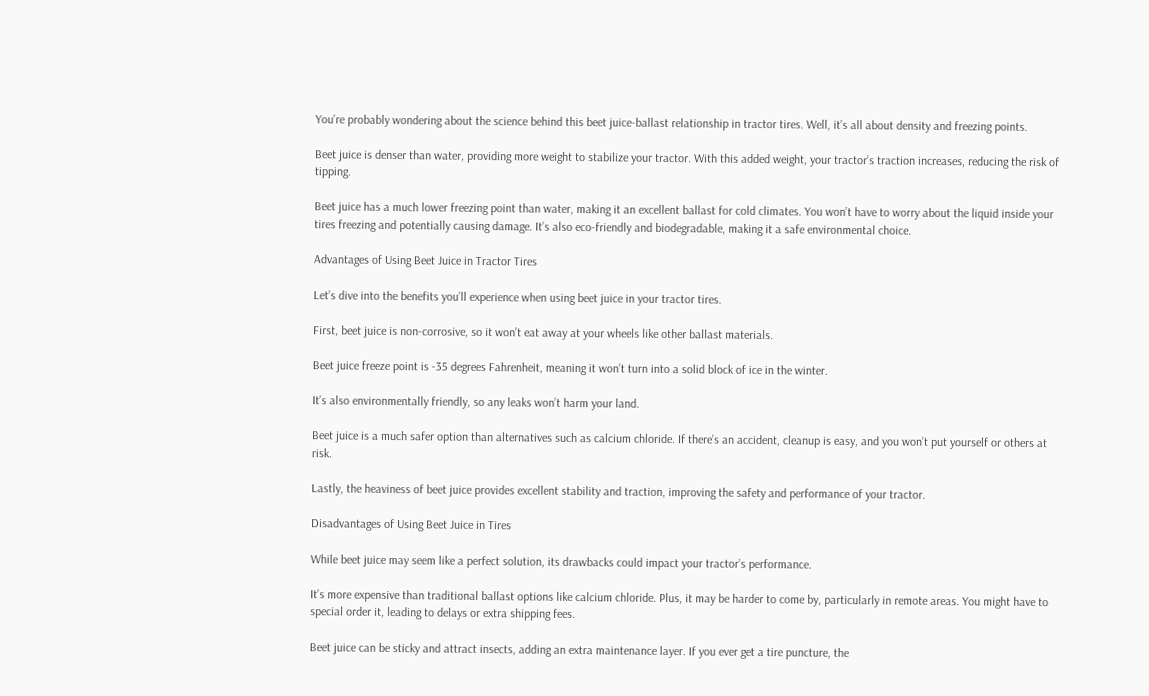You’re probably wondering about the science behind this beet juice-ballast relationship in tractor tires. Well, it’s all about density and freezing points.

Beet juice is denser than water, providing more weight to stabilize your tractor. With this added weight, your tractor’s traction increases, reducing the risk of tipping.

Beet juice has a much lower freezing point than water, making it an excellent ballast for cold climates. You won’t have to worry about the liquid inside your tires freezing and potentially causing damage. It’s also eco-friendly and biodegradable, making it a safe environmental choice.

Advantages of Using Beet Juice in Tractor Tires

Let’s dive into the benefits you’ll experience when using beet juice in your tractor tires.

First, beet juice is non-corrosive, so it won’t eat away at your wheels like other ballast materials.

Beet juice freeze point is -35 degrees Fahrenheit, meaning it won’t turn into a solid block of ice in the winter.

It’s also environmentally friendly, so any leaks won’t harm your land.

Beet juice is a much safer option than alternatives such as calcium chloride. If there’s an accident, cleanup is easy, and you won’t put yourself or others at risk.

Lastly, the heaviness of beet juice provides excellent stability and traction, improving the safety and performance of your tractor.

Disadvantages of Using Beet Juice in Tires

While beet juice may seem like a perfect solution, its drawbacks could impact your tractor’s performance.

It’s more expensive than traditional ballast options like calcium chloride. Plus, it may be harder to come by, particularly in remote areas. You might have to special order it, leading to delays or extra shipping fees.

Beet juice can be sticky and attract insects, adding an extra maintenance layer. If you ever get a tire puncture, the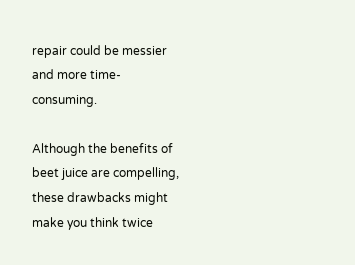repair could be messier and more time-consuming.

Although the benefits of beet juice are compelling, these drawbacks might make you think twice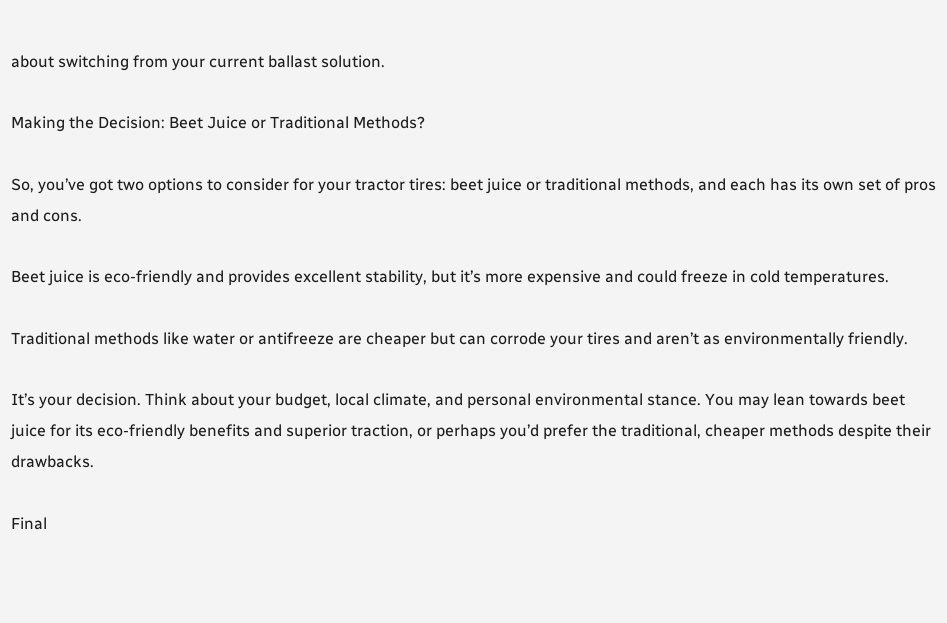about switching from your current ballast solution.

Making the Decision: Beet Juice or Traditional Methods?

So, you’ve got two options to consider for your tractor tires: beet juice or traditional methods, and each has its own set of pros and cons.

Beet juice is eco-friendly and provides excellent stability, but it’s more expensive and could freeze in cold temperatures.

Traditional methods like water or antifreeze are cheaper but can corrode your tires and aren’t as environmentally friendly.

It’s your decision. Think about your budget, local climate, and personal environmental stance. You may lean towards beet juice for its eco-friendly benefits and superior traction, or perhaps you’d prefer the traditional, cheaper methods despite their drawbacks.

Final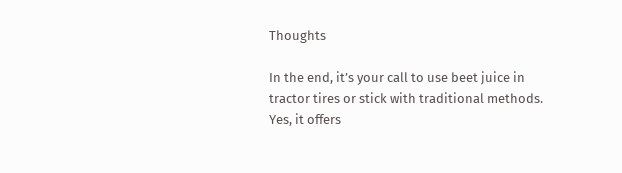Thoughts

In the end, it’s your call to use beet juice in tractor tires or stick with traditional methods. Yes, it offers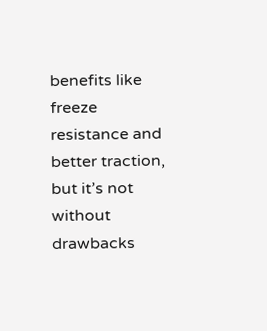benefits like freeze resistance and better traction, but it’s not without drawbacks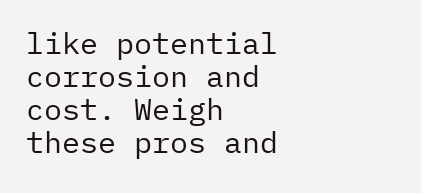like potential corrosion and cost. Weigh these pros and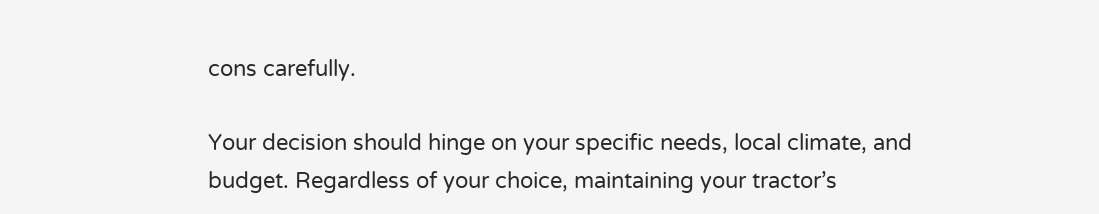cons carefully.

Your decision should hinge on your specific needs, local climate, and budget. Regardless of your choice, maintaining your tractor’s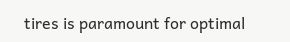tires is paramount for optimal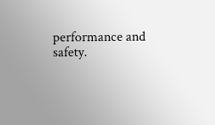performance and safety.